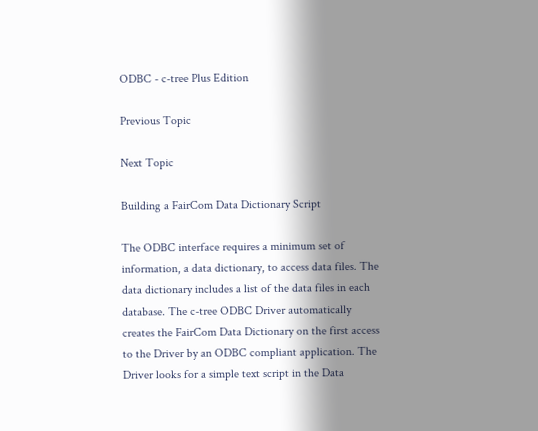ODBC - c-tree Plus Edition

Previous Topic

Next Topic

Building a FairCom Data Dictionary Script

The ODBC interface requires a minimum set of information, a data dictionary, to access data files. The data dictionary includes a list of the data files in each database. The c-tree ODBC Driver automatically creates the FairCom Data Dictionary on the first access to the Driver by an ODBC compliant application. The Driver looks for a simple text script in the Data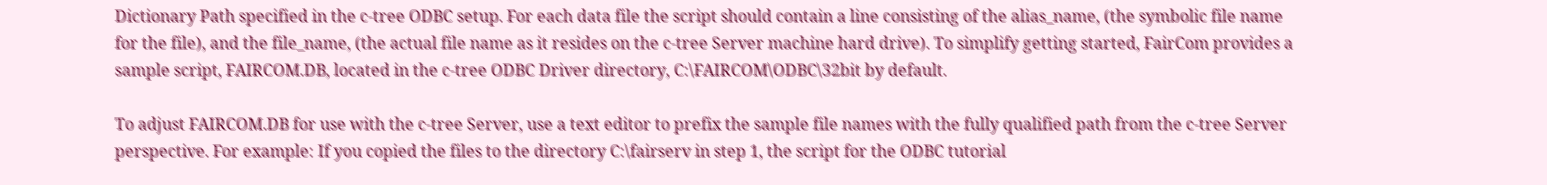Dictionary Path specified in the c-tree ODBC setup. For each data file the script should contain a line consisting of the alias_name, (the symbolic file name for the file), and the file_name, (the actual file name as it resides on the c‑tree Server machine hard drive). To simplify getting started, FairCom provides a sample script, FAIRCOM.DB, located in the c-tree ODBC Driver directory, C:\FAIRCOM\ODBC\32bit by default.

To adjust FAIRCOM.DB for use with the c‑tree Server, use a text editor to prefix the sample file names with the fully qualified path from the c‑tree Server perspective. For example: If you copied the files to the directory C:\fairserv in step 1, the script for the ODBC tutorial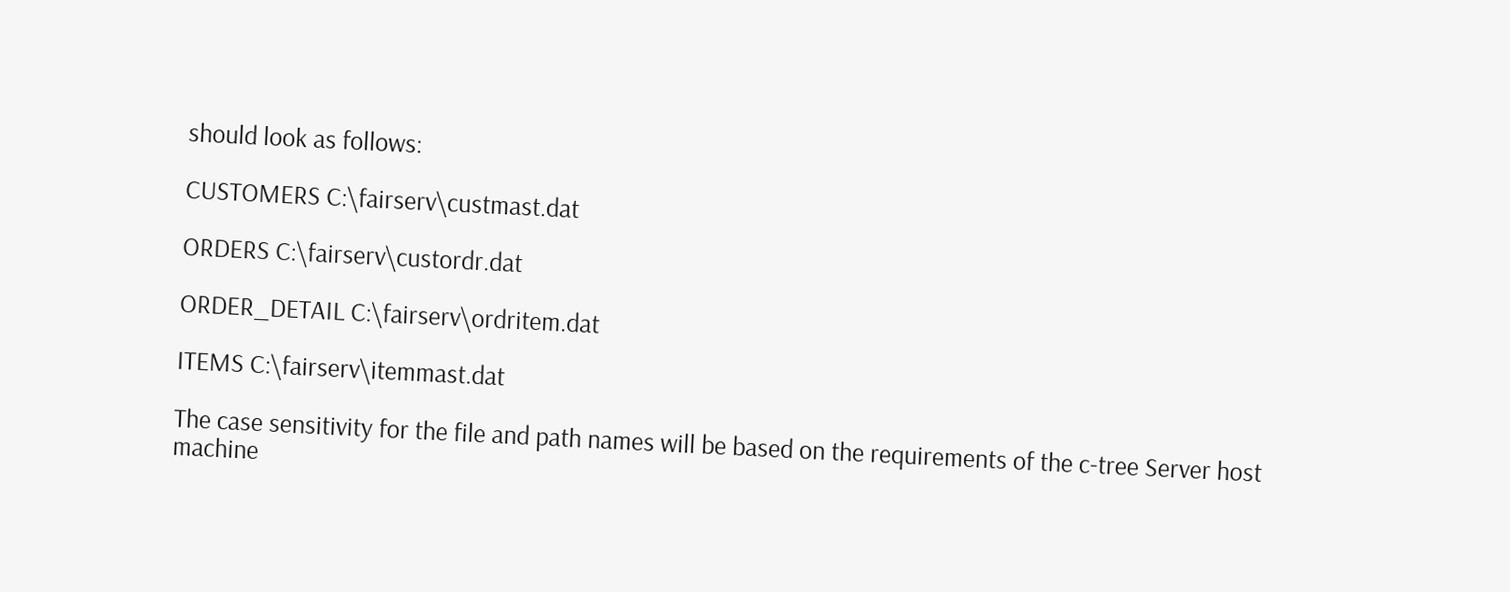should look as follows:

CUSTOMERS C:\fairserv\custmast.dat

ORDERS C:\fairserv\custordr.dat

ORDER_DETAIL C:\fairserv\ordritem.dat

ITEMS C:\fairserv\itemmast.dat

The case sensitivity for the file and path names will be based on the requirements of the c‑tree Server host machine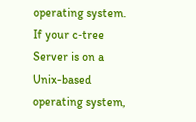operating system. If your c‑tree Server is on a Unix-based operating system,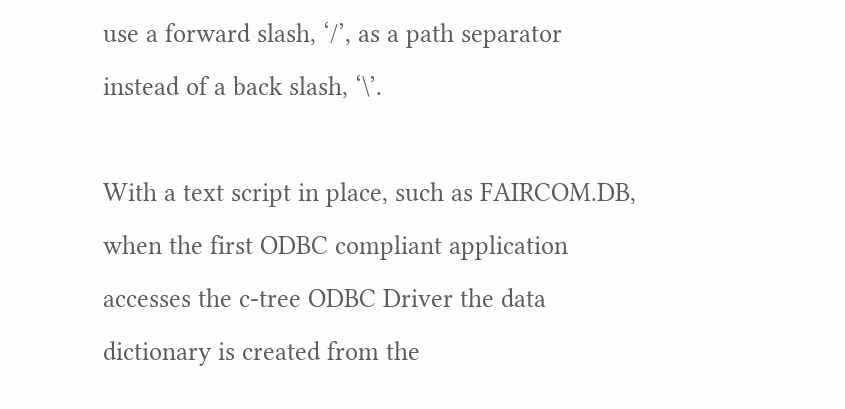use a forward slash, ‘/’, as a path separator instead of a back slash, ‘\’.

With a text script in place, such as FAIRCOM.DB, when the first ODBC compliant application accesses the c-tree ODBC Driver the data dictionary is created from the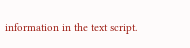information in the text script.